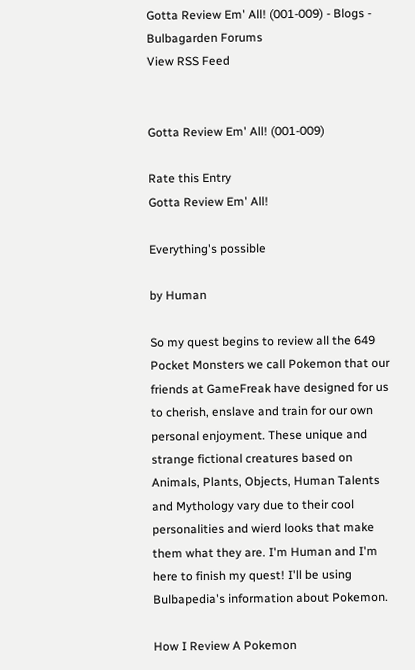Gotta Review Em' All! (001-009) - Blogs - Bulbagarden Forums
View RSS Feed


Gotta Review Em' All! (001-009)

Rate this Entry
Gotta Review Em' All!

Everything's possible

by Human

So my quest begins to review all the 649 Pocket Monsters we call Pokemon that our friends at GameFreak have designed for us to cherish, enslave and train for our own personal enjoyment. These unique and strange fictional creatures based on Animals, Plants, Objects, Human Talents and Mythology vary due to their cool personalities and wierd looks that make them what they are. I'm Human and I'm here to finish my quest! I'll be using Bulbapedia's information about Pokemon.

How I Review A Pokemon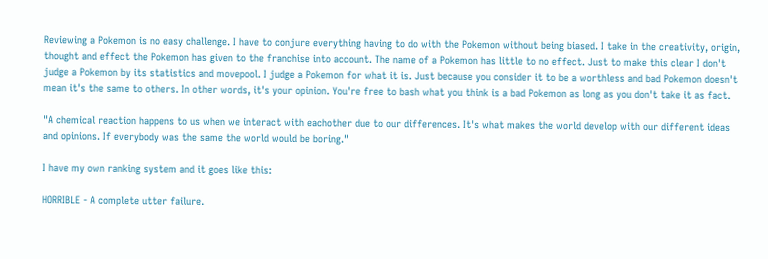Reviewing a Pokemon is no easy challenge. I have to conjure everything having to do with the Pokemon without being biased. I take in the creativity, origin, thought and effect the Pokemon has given to the franchise into account. The name of a Pokemon has little to no effect. Just to make this clear I don't judge a Pokemon by its statistics and movepool. I judge a Pokemon for what it is. Just because you consider it to be a worthless and bad Pokemon doesn't mean it's the same to others. In other words, it's your opinion. You're free to bash what you think is a bad Pokemon as long as you don't take it as fact.

"A chemical reaction happens to us when we interact with eachother due to our differences. It's what makes the world develop with our different ideas and opinions. If everybody was the same the world would be boring."

I have my own ranking system and it goes like this:

HORRIBLE - A complete utter failure.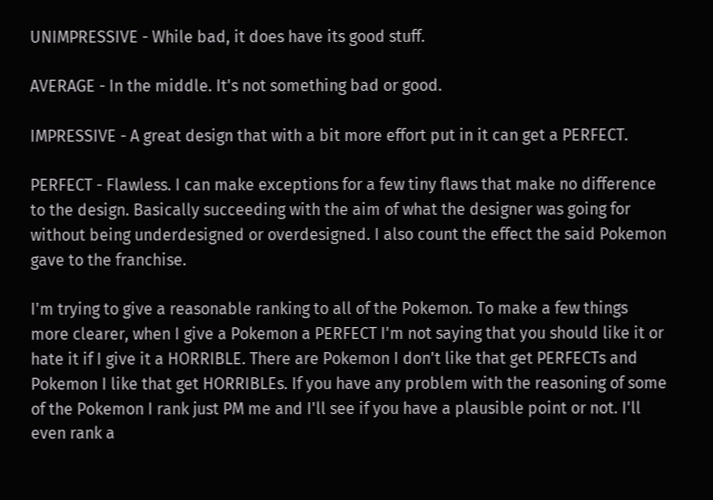UNIMPRESSIVE - While bad, it does have its good stuff.

AVERAGE - In the middle. It's not something bad or good.

IMPRESSIVE - A great design that with a bit more effort put in it can get a PERFECT.

PERFECT - Flawless. I can make exceptions for a few tiny flaws that make no difference to the design. Basically succeeding with the aim of what the designer was going for without being underdesigned or overdesigned. I also count the effect the said Pokemon gave to the franchise.

I'm trying to give a reasonable ranking to all of the Pokemon. To make a few things more clearer, when I give a Pokemon a PERFECT I'm not saying that you should like it or hate it if I give it a HORRIBLE. There are Pokemon I don't like that get PERFECTs and Pokemon I like that get HORRIBLEs. If you have any problem with the reasoning of some of the Pokemon I rank just PM me and I'll see if you have a plausible point or not. I'll even rank a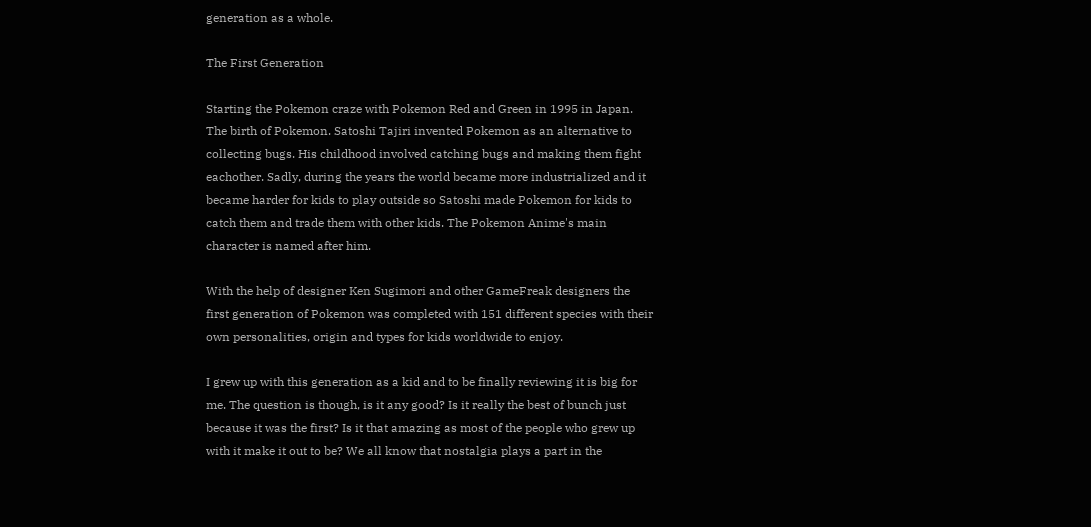generation as a whole.

The First Generation

Starting the Pokemon craze with Pokemon Red and Green in 1995 in Japan. The birth of Pokemon. Satoshi Tajiri invented Pokemon as an alternative to collecting bugs. His childhood involved catching bugs and making them fight eachother. Sadly, during the years the world became more industrialized and it became harder for kids to play outside so Satoshi made Pokemon for kids to catch them and trade them with other kids. The Pokemon Anime's main character is named after him.

With the help of designer Ken Sugimori and other GameFreak designers the first generation of Pokemon was completed with 151 different species with their own personalities, origin and types for kids worldwide to enjoy.

I grew up with this generation as a kid and to be finally reviewing it is big for me. The question is though, is it any good? Is it really the best of bunch just because it was the first? Is it that amazing as most of the people who grew up with it make it out to be? We all know that nostalgia plays a part in the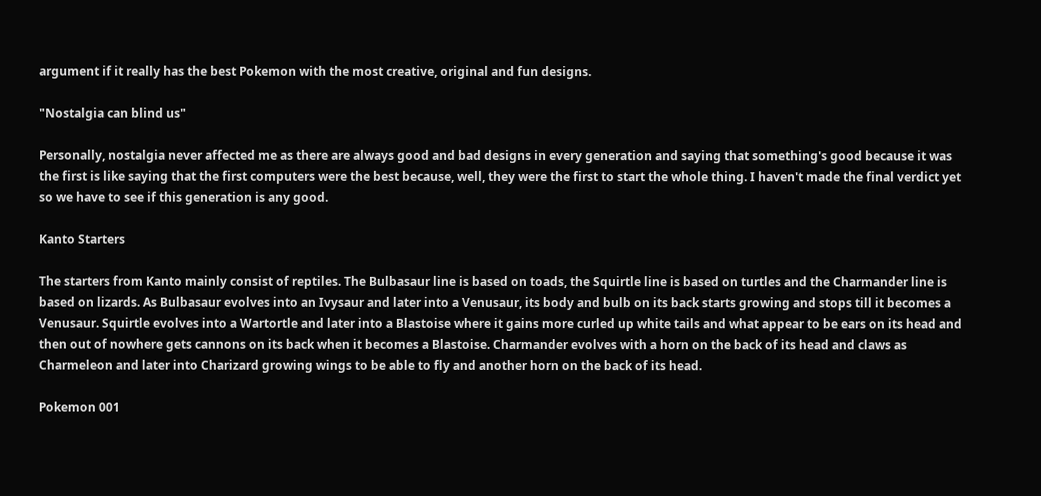argument if it really has the best Pokemon with the most creative, original and fun designs.

"Nostalgia can blind us"

Personally, nostalgia never affected me as there are always good and bad designs in every generation and saying that something's good because it was the first is like saying that the first computers were the best because, well, they were the first to start the whole thing. I haven't made the final verdict yet so we have to see if this generation is any good.

Kanto Starters

The starters from Kanto mainly consist of reptiles. The Bulbasaur line is based on toads, the Squirtle line is based on turtles and the Charmander line is based on lizards. As Bulbasaur evolves into an Ivysaur and later into a Venusaur, its body and bulb on its back starts growing and stops till it becomes a Venusaur. Squirtle evolves into a Wartortle and later into a Blastoise where it gains more curled up white tails and what appear to be ears on its head and then out of nowhere gets cannons on its back when it becomes a Blastoise. Charmander evolves with a horn on the back of its head and claws as Charmeleon and later into Charizard growing wings to be able to fly and another horn on the back of its head.

Pokemon 001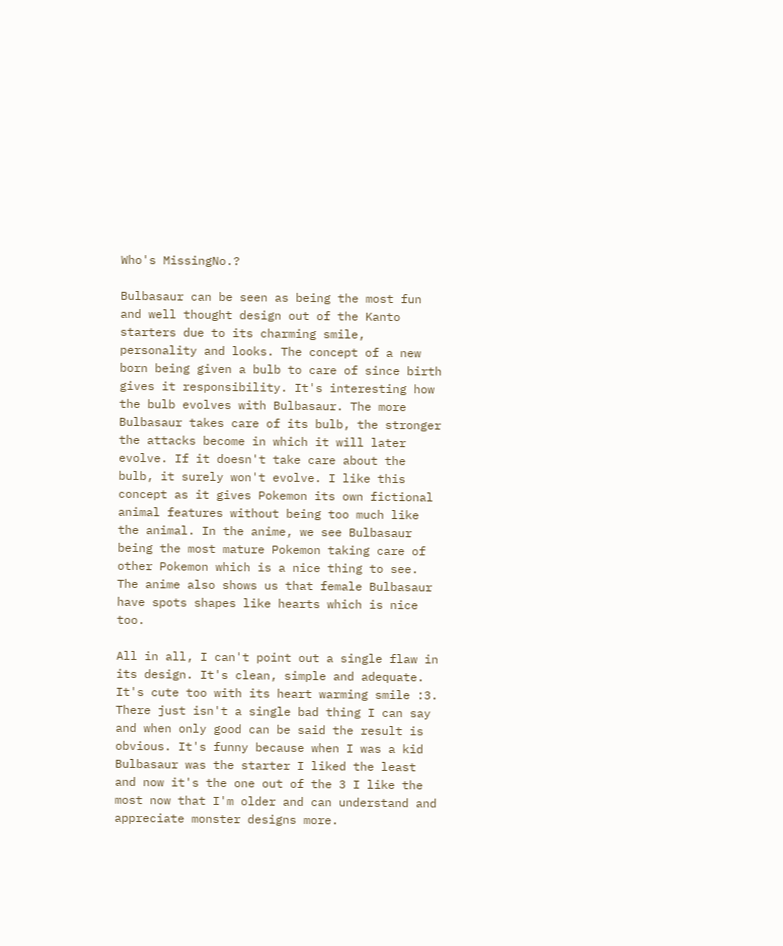Who's MissingNo.?

Bulbasaur can be seen as being the most fun and well thought design out of the Kanto starters due to its charming smile, personality and looks. The concept of a new born being given a bulb to care of since birth gives it responsibility. It's interesting how the bulb evolves with Bulbasaur. The more Bulbasaur takes care of its bulb, the stronger the attacks become in which it will later evolve. If it doesn't take care about the bulb, it surely won't evolve. I like this concept as it gives Pokemon its own fictional animal features without being too much like the animal. In the anime, we see Bulbasaur being the most mature Pokemon taking care of other Pokemon which is a nice thing to see. The anime also shows us that female Bulbasaur have spots shapes like hearts which is nice too.

All in all, I can't point out a single flaw in its design. It's clean, simple and adequate. It's cute too with its heart warming smile :3. There just isn't a single bad thing I can say and when only good can be said the result is obvious. It's funny because when I was a kid Bulbasaur was the starter I liked the least and now it's the one out of the 3 I like the most now that I'm older and can understand and appreciate monster designs more.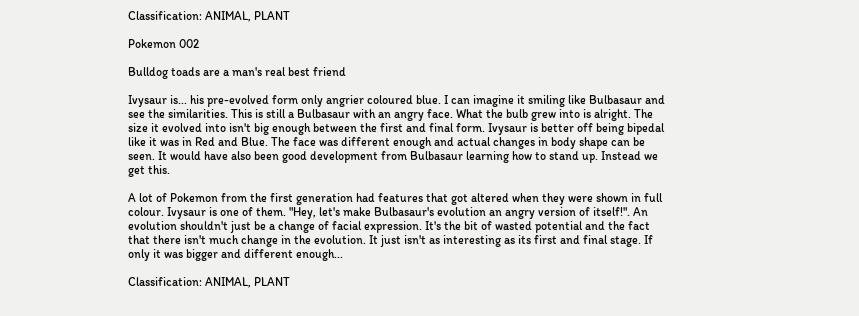Classification: ANIMAL, PLANT

Pokemon 002

Bulldog toads are a man's real best friend

Ivysaur is... his pre-evolved form only angrier coloured blue. I can imagine it smiling like Bulbasaur and see the similarities. This is still a Bulbasaur with an angry face. What the bulb grew into is alright. The size it evolved into isn't big enough between the first and final form. Ivysaur is better off being bipedal like it was in Red and Blue. The face was different enough and actual changes in body shape can be seen. It would have also been good development from Bulbasaur learning how to stand up. Instead we get this.

A lot of Pokemon from the first generation had features that got altered when they were shown in full colour. Ivysaur is one of them. "Hey, let's make Bulbasaur's evolution an angry version of itself!". An evolution shouldn't just be a change of facial expression. It's the bit of wasted potential and the fact that there isn't much change in the evolution. It just isn't as interesting as its first and final stage. If only it was bigger and different enough...

Classification: ANIMAL, PLANT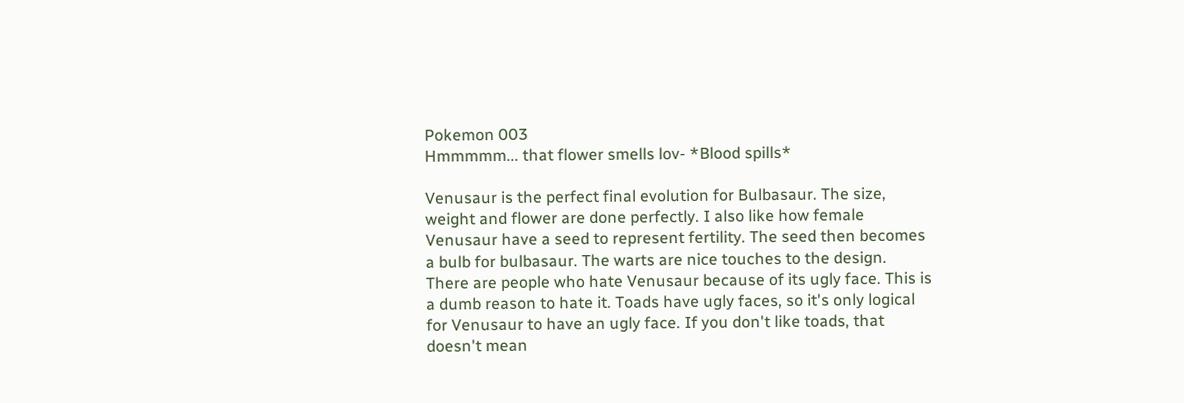Pokemon 003
Hmmmmm... that flower smells lov- *Blood spills*

Venusaur is the perfect final evolution for Bulbasaur. The size, weight and flower are done perfectly. I also like how female Venusaur have a seed to represent fertility. The seed then becomes a bulb for bulbasaur. The warts are nice touches to the design. There are people who hate Venusaur because of its ugly face. This is a dumb reason to hate it. Toads have ugly faces, so it's only logical for Venusaur to have an ugly face. If you don't like toads, that doesn't mean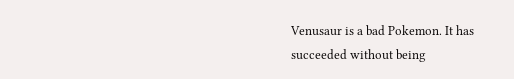Venusaur is a bad Pokemon. It has succeeded without being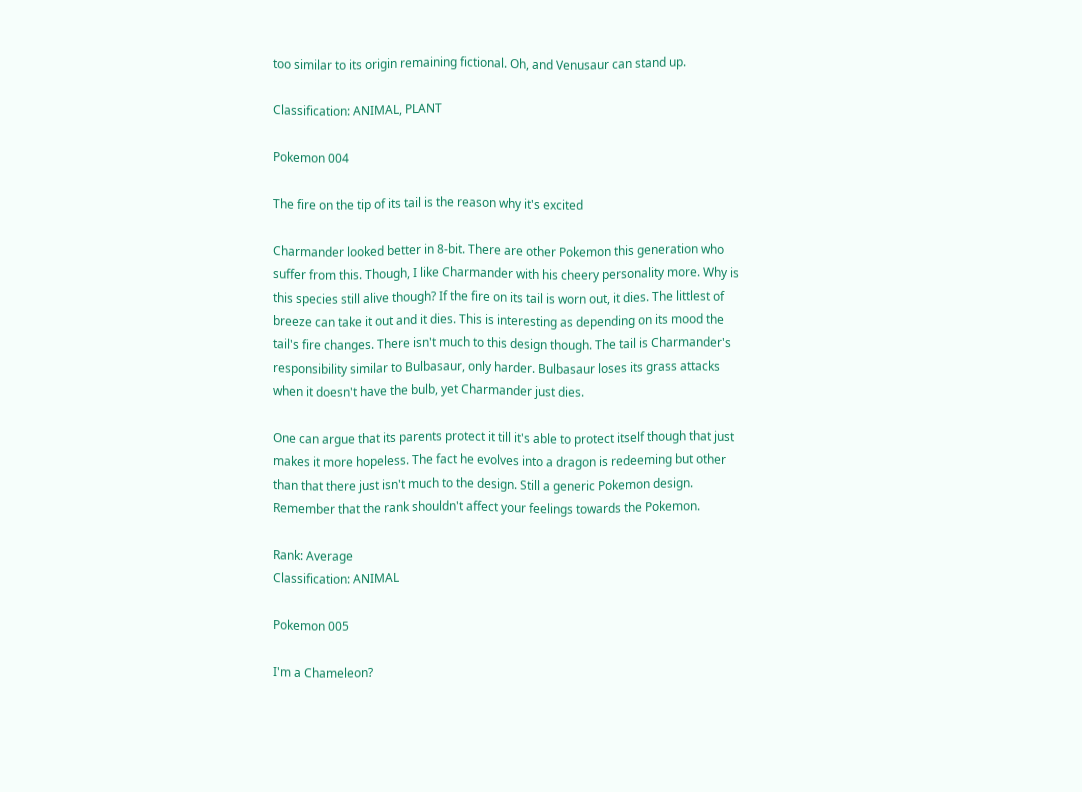too similar to its origin remaining fictional. Oh, and Venusaur can stand up.

Classification: ANIMAL, PLANT

Pokemon 004

The fire on the tip of its tail is the reason why it's excited

Charmander looked better in 8-bit. There are other Pokemon this generation who suffer from this. Though, I like Charmander with his cheery personality more. Why is this species still alive though? If the fire on its tail is worn out, it dies. The littlest of breeze can take it out and it dies. This is interesting as depending on its mood the tail's fire changes. There isn't much to this design though. The tail is Charmander's responsibility similar to Bulbasaur, only harder. Bulbasaur loses its grass attacks when it doesn't have the bulb, yet Charmander just dies.

One can argue that its parents protect it till it's able to protect itself though that just makes it more hopeless. The fact he evolves into a dragon is redeeming but other than that there just isn't much to the design. Still a generic Pokemon design. Remember that the rank shouldn't affect your feelings towards the Pokemon.

Rank: Average
Classification: ANIMAL

Pokemon 005

I'm a Chameleon?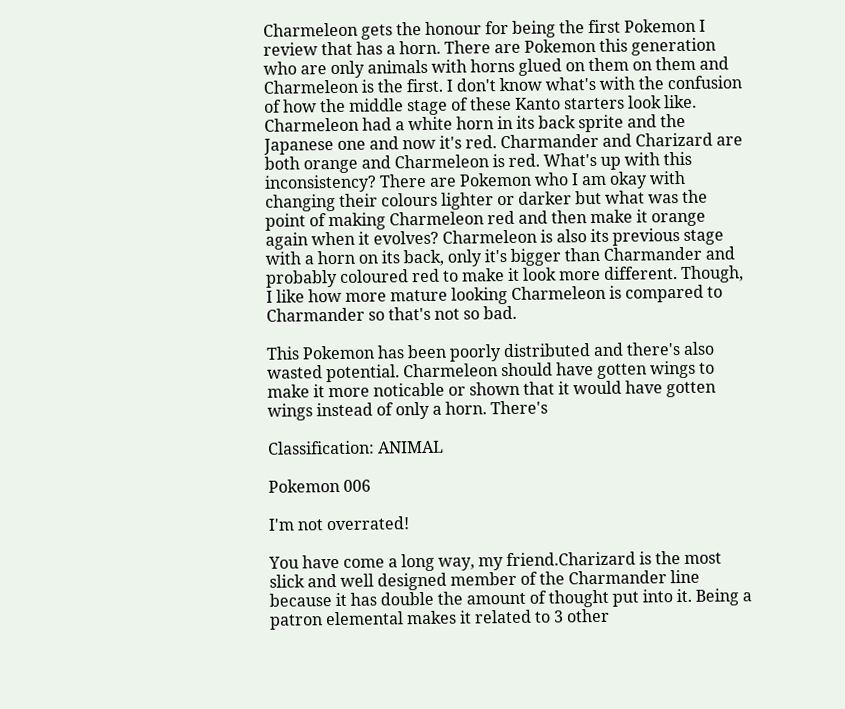Charmeleon gets the honour for being the first Pokemon I review that has a horn. There are Pokemon this generation who are only animals with horns glued on them on them and Charmeleon is the first. I don't know what's with the confusion of how the middle stage of these Kanto starters look like. Charmeleon had a white horn in its back sprite and the Japanese one and now it's red. Charmander and Charizard are both orange and Charmeleon is red. What's up with this inconsistency? There are Pokemon who I am okay with changing their colours lighter or darker but what was the point of making Charmeleon red and then make it orange again when it evolves? Charmeleon is also its previous stage with a horn on its back, only it's bigger than Charmander and probably coloured red to make it look more different. Though, I like how more mature looking Charmeleon is compared to Charmander so that's not so bad.

This Pokemon has been poorly distributed and there's also wasted potential. Charmeleon should have gotten wings to make it more noticable or shown that it would have gotten wings instead of only a horn. There's

Classification: ANIMAL

Pokemon 006

I'm not overrated!

You have come a long way, my friend.Charizard is the most slick and well designed member of the Charmander line because it has double the amount of thought put into it. Being a patron elemental makes it related to 3 other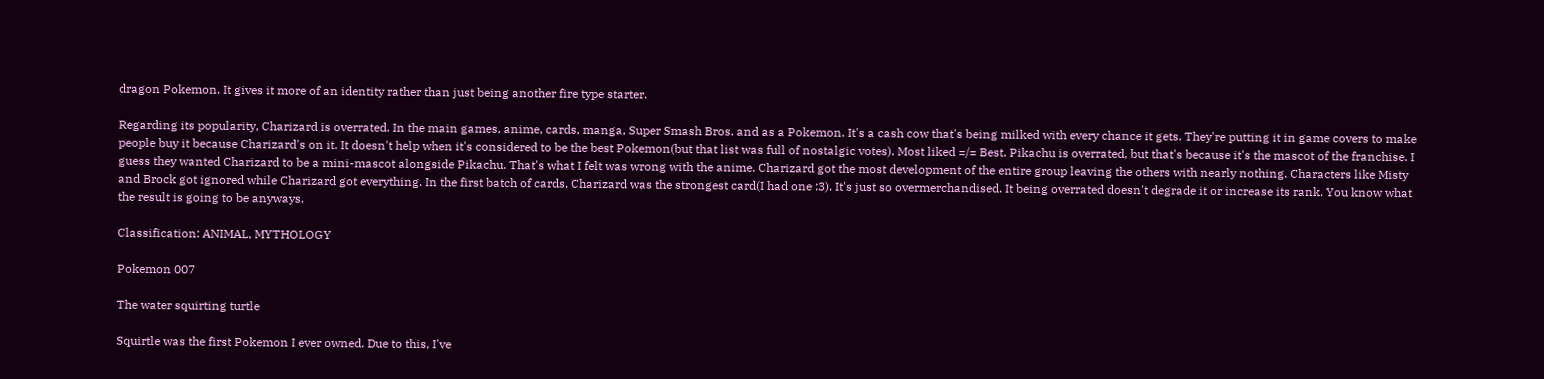dragon Pokemon. It gives it more of an identity rather than just being another fire type starter.

Regarding its popularity, Charizard is overrated. In the main games, anime, cards, manga, Super Smash Bros. and as a Pokemon. It's a cash cow that's being milked with every chance it gets. They're putting it in game covers to make people buy it because Charizard's on it. It doesn't help when it's considered to be the best Pokemon(but that list was full of nostalgic votes). Most liked =/= Best. Pikachu is overrated, but that's because it's the mascot of the franchise. I guess they wanted Charizard to be a mini-mascot alongside Pikachu. That's what I felt was wrong with the anime. Charizard got the most development of the entire group leaving the others with nearly nothing. Characters like Misty and Brock got ignored while Charizard got everything. In the first batch of cards, Charizard was the strongest card(I had one :3). It's just so overmerchandised. It being overrated doesn't degrade it or increase its rank. You know what the result is going to be anyways.

Classification: ANIMAL, MYTHOLOGY

Pokemon 007

The water squirting turtle

Squirtle was the first Pokemon I ever owned. Due to this, I've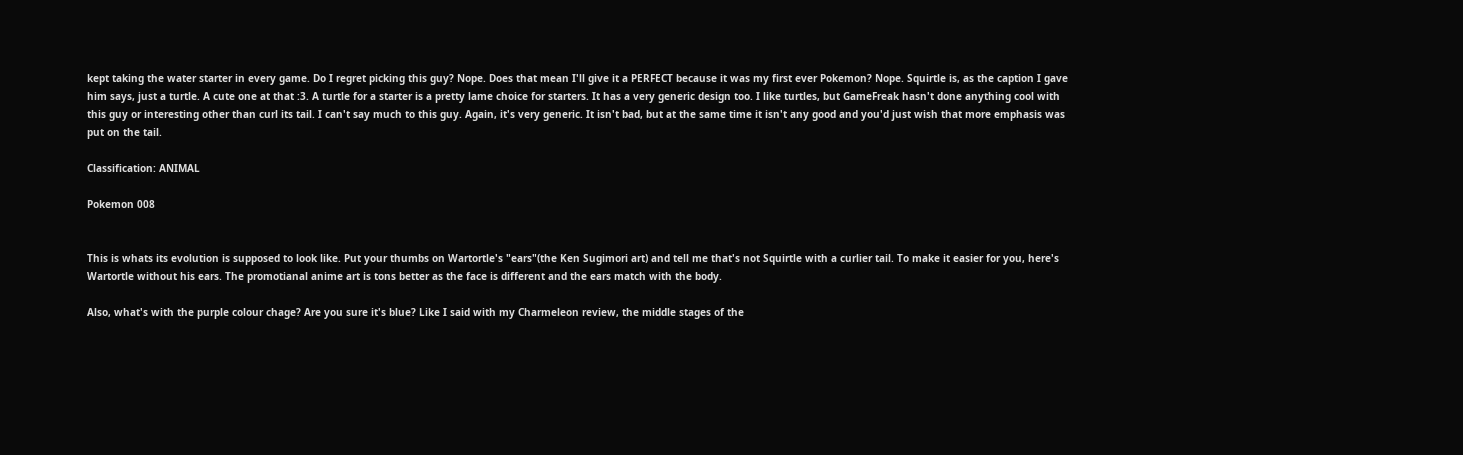kept taking the water starter in every game. Do I regret picking this guy? Nope. Does that mean I'll give it a PERFECT because it was my first ever Pokemon? Nope. Squirtle is, as the caption I gave him says, just a turtle. A cute one at that :3. A turtle for a starter is a pretty lame choice for starters. It has a very generic design too. I like turtles, but GameFreak hasn't done anything cool with this guy or interesting other than curl its tail. I can't say much to this guy. Again, it's very generic. It isn't bad, but at the same time it isn't any good and you'd just wish that more emphasis was put on the tail.

Classification: ANIMAL

Pokemon 008


This is whats its evolution is supposed to look like. Put your thumbs on Wartortle's "ears"(the Ken Sugimori art) and tell me that's not Squirtle with a curlier tail. To make it easier for you, here's Wartortle without his ears. The promotianal anime art is tons better as the face is different and the ears match with the body.

Also, what's with the purple colour chage? Are you sure it's blue? Like I said with my Charmeleon review, the middle stages of the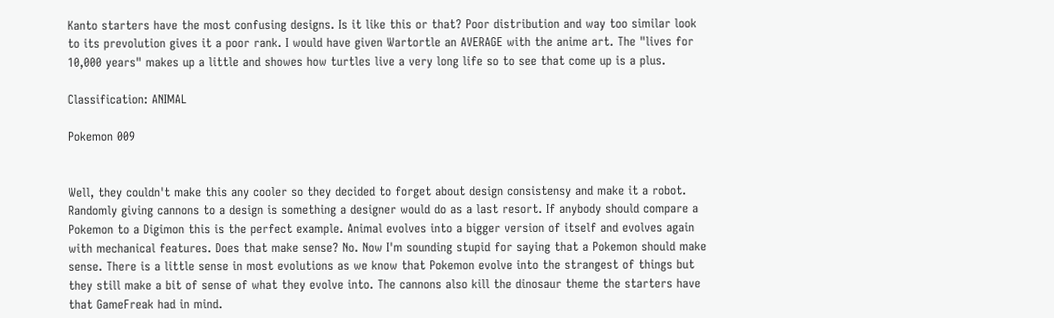Kanto starters have the most confusing designs. Is it like this or that? Poor distribution and way too similar look to its prevolution gives it a poor rank. I would have given Wartortle an AVERAGE with the anime art. The "lives for 10,000 years" makes up a little and showes how turtles live a very long life so to see that come up is a plus.

Classification: ANIMAL

Pokemon 009


Well, they couldn't make this any cooler so they decided to forget about design consistensy and make it a robot. Randomly giving cannons to a design is something a designer would do as a last resort. If anybody should compare a Pokemon to a Digimon this is the perfect example. Animal evolves into a bigger version of itself and evolves again with mechanical features. Does that make sense? No. Now I'm sounding stupid for saying that a Pokemon should make sense. There is a little sense in most evolutions as we know that Pokemon evolve into the strangest of things but they still make a bit of sense of what they evolve into. The cannons also kill the dinosaur theme the starters have that GameFreak had in mind.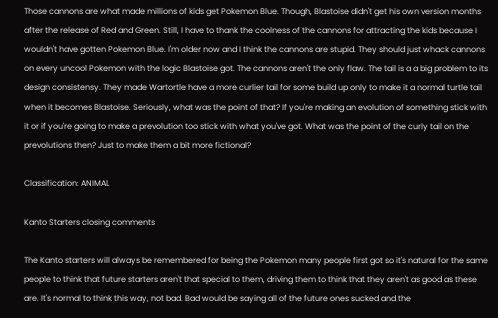Those cannons are what made millions of kids get Pokemon Blue. Though, Blastoise didn't get his own version months after the release of Red and Green. Still, I have to thank the coolness of the cannons for attracting the kids because I wouldn't have gotten Pokemon Blue. I'm older now and I think the cannons are stupid. They should just whack cannons on every uncool Pokemon with the logic Blastoise got. The cannons aren't the only flaw. The tail is a a big problem to its design consistensy. They made Wartortle have a more curlier tail for some build up only to make it a normal turtle tail when it becomes Blastoise. Seriously, what was the point of that? If you're making an evolution of something stick with it or if you're going to make a prevolution too stick with what you've got. What was the point of the curly tail on the prevolutions then? Just to make them a bit more fictional?

Classification: ANIMAL

Kanto Starters closing comments

The Kanto starters will always be remembered for being the Pokemon many people first got so it's natural for the same people to think that future starters aren't that special to them, driving them to think that they aren't as good as these are. It's normal to think this way, not bad. Bad would be saying all of the future ones sucked and the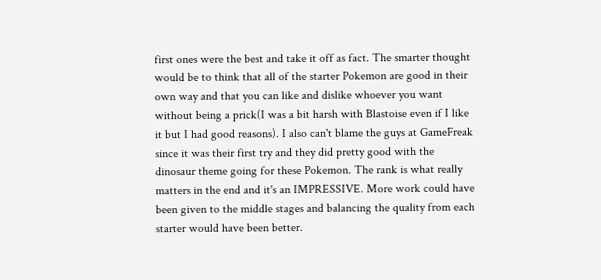first ones were the best and take it off as fact. The smarter thought would be to think that all of the starter Pokemon are good in their own way and that you can like and dislike whoever you want without being a prick(I was a bit harsh with Blastoise even if I like it but I had good reasons). I also can't blame the guys at GameFreak since it was their first try and they did pretty good with the dinosaur theme going for these Pokemon. The rank is what really matters in the end and it's an IMPRESSIVE. More work could have been given to the middle stages and balancing the quality from each starter would have been better.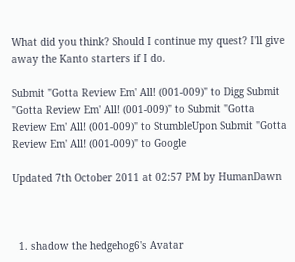What did you think? Should I continue my quest? I'll give away the Kanto starters if I do.

Submit "Gotta Review Em' All! (001-009)" to Digg Submit "Gotta Review Em' All! (001-009)" to Submit "Gotta Review Em' All! (001-009)" to StumbleUpon Submit "Gotta Review Em' All! (001-009)" to Google

Updated 7th October 2011 at 02:57 PM by HumanDawn



  1. shadow the hedgehog6's Avatar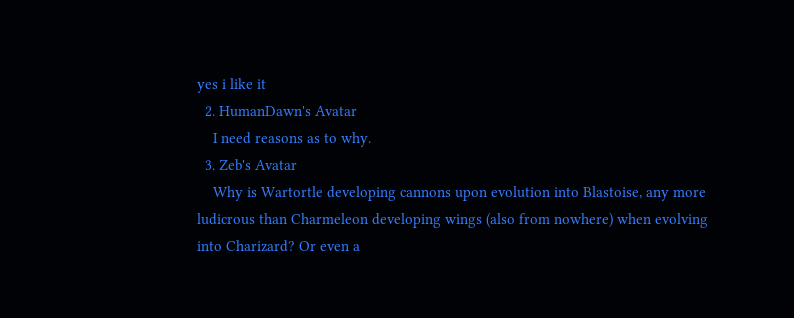yes i like it
  2. HumanDawn's Avatar
    I need reasons as to why.
  3. Zeb's Avatar
    Why is Wartortle developing cannons upon evolution into Blastoise, any more ludicrous than Charmeleon developing wings (also from nowhere) when evolving into Charizard? Or even a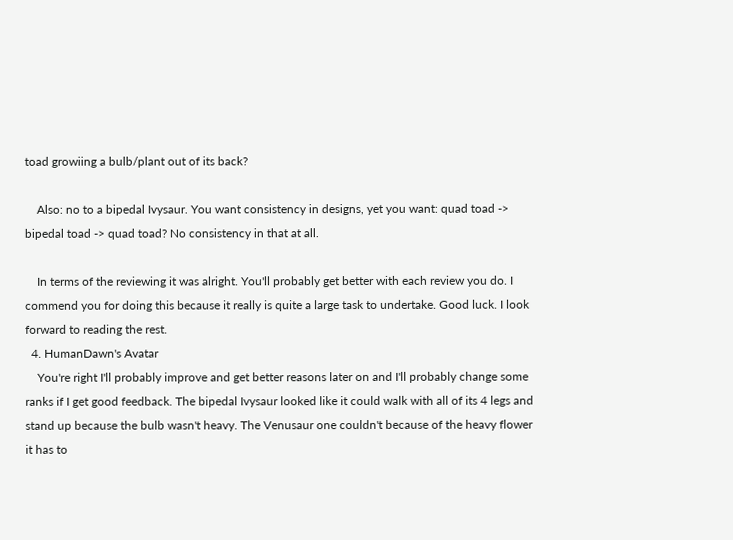toad growiing a bulb/plant out of its back?

    Also: no to a bipedal Ivysaur. You want consistency in designs, yet you want: quad toad -> bipedal toad -> quad toad? No consistency in that at all.

    In terms of the reviewing it was alright. You'll probably get better with each review you do. I commend you for doing this because it really is quite a large task to undertake. Good luck. I look forward to reading the rest.
  4. HumanDawn's Avatar
    You're right I'll probably improve and get better reasons later on and I'll probably change some ranks if I get good feedback. The bipedal Ivysaur looked like it could walk with all of its 4 legs and stand up because the bulb wasn't heavy. The Venusaur one couldn't because of the heavy flower it has to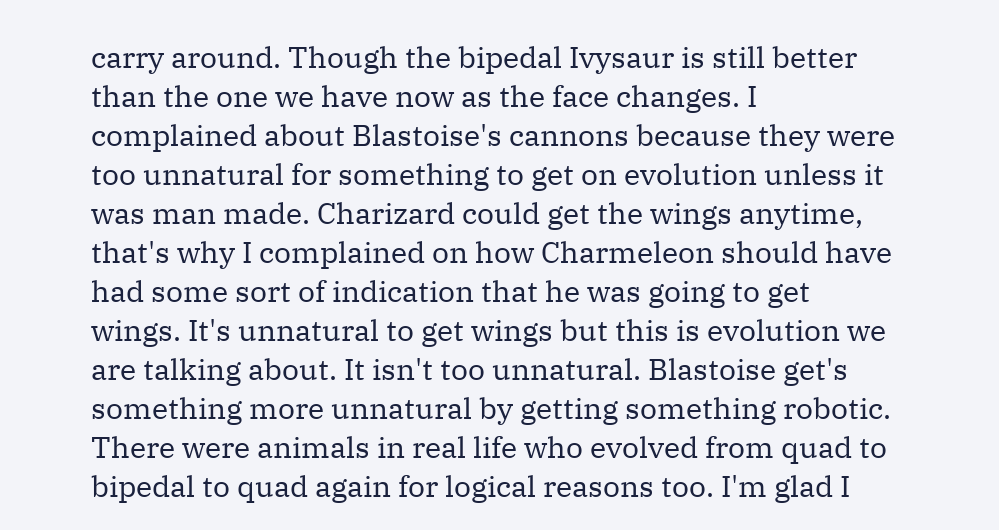carry around. Though the bipedal Ivysaur is still better than the one we have now as the face changes. I complained about Blastoise's cannons because they were too unnatural for something to get on evolution unless it was man made. Charizard could get the wings anytime, that's why I complained on how Charmeleon should have had some sort of indication that he was going to get wings. It's unnatural to get wings but this is evolution we are talking about. It isn't too unnatural. Blastoise get's something more unnatural by getting something robotic. There were animals in real life who evolved from quad to bipedal to quad again for logical reasons too. I'm glad I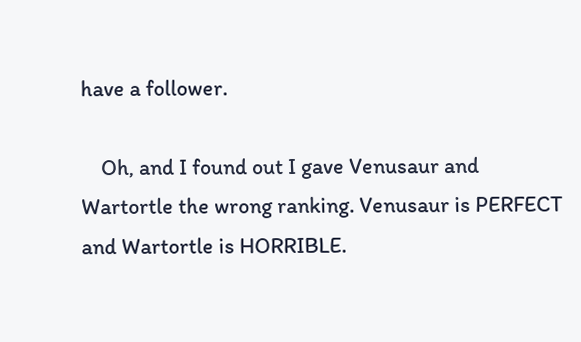have a follower.

    Oh, and I found out I gave Venusaur and Wartortle the wrong ranking. Venusaur is PERFECT and Wartortle is HORRIBLE.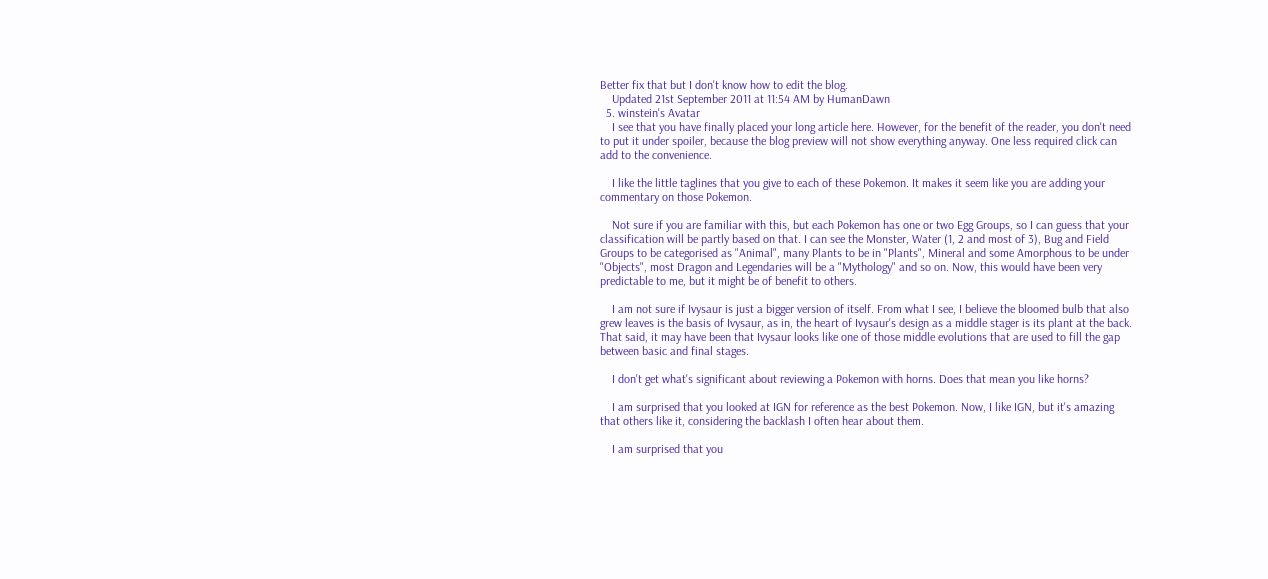Better fix that but I don't know how to edit the blog.
    Updated 21st September 2011 at 11:54 AM by HumanDawn
  5. winstein's Avatar
    I see that you have finally placed your long article here. However, for the benefit of the reader, you don't need to put it under spoiler, because the blog preview will not show everything anyway. One less required click can add to the convenience.

    I like the little taglines that you give to each of these Pokemon. It makes it seem like you are adding your commentary on those Pokemon.

    Not sure if you are familiar with this, but each Pokemon has one or two Egg Groups, so I can guess that your classification will be partly based on that. I can see the Monster, Water (1, 2 and most of 3), Bug and Field Groups to be categorised as "Animal", many Plants to be in "Plants", Mineral and some Amorphous to be under "Objects", most Dragon and Legendaries will be a "Mythology" and so on. Now, this would have been very predictable to me, but it might be of benefit to others.

    I am not sure if Ivysaur is just a bigger version of itself. From what I see, I believe the bloomed bulb that also grew leaves is the basis of Ivysaur, as in, the heart of Ivysaur's design as a middle stager is its plant at the back. That said, it may have been that Ivysaur looks like one of those middle evolutions that are used to fill the gap between basic and final stages.

    I don't get what's significant about reviewing a Pokemon with horns. Does that mean you like horns?

    I am surprised that you looked at IGN for reference as the best Pokemon. Now, I like IGN, but it's amazing that others like it, considering the backlash I often hear about them.

    I am surprised that you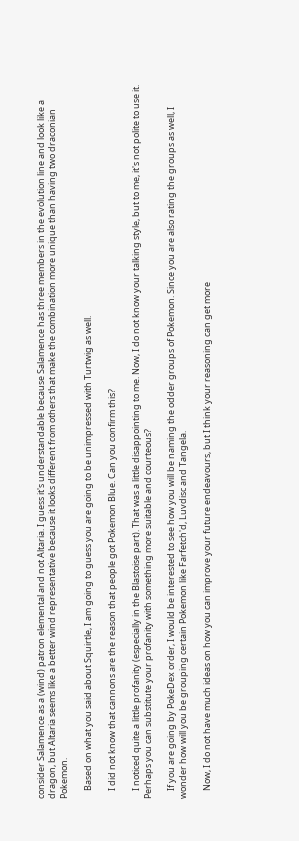consider Salamence as a (wind) patron elemental and not Altaria. I guess it's understandable because Salamence has three members in the evolution line and look like a dragon, but Altaria seems like a better wind representative because it looks different from others that make the combination more unique than having two draconian Pokemon.

    Based on what you said about Squirtle, I am going to guess you are going to be unimpressed with Turtwig as well.

    I did not know that cannons are the reason that people got Pokemon Blue. Can you confirm this?

    I noticed quite a little profanity (especially in the Blastoise part). That was a little disappointing to me. Now, I do not know your talking style, but to me, it's not polite to use it. Perhaps you can substitute your profanity with something more suitable and courteous?

    If you are going by PokeDex order, I would be interested to see how you will be naming the odder groups of Pokemon. Since you are also rating the groups as well, I wonder how will you be grouping certain Pokemon like Farfetch'd, Luvdisc and Tangela.

    Now, I do not have much ideas on how you can improve your future endeavours, but I think your reasoning can get more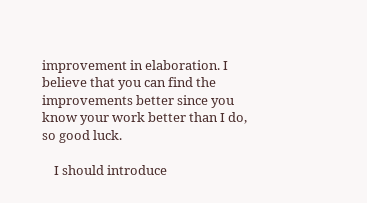improvement in elaboration. I believe that you can find the improvements better since you know your work better than I do, so good luck.

    I should introduce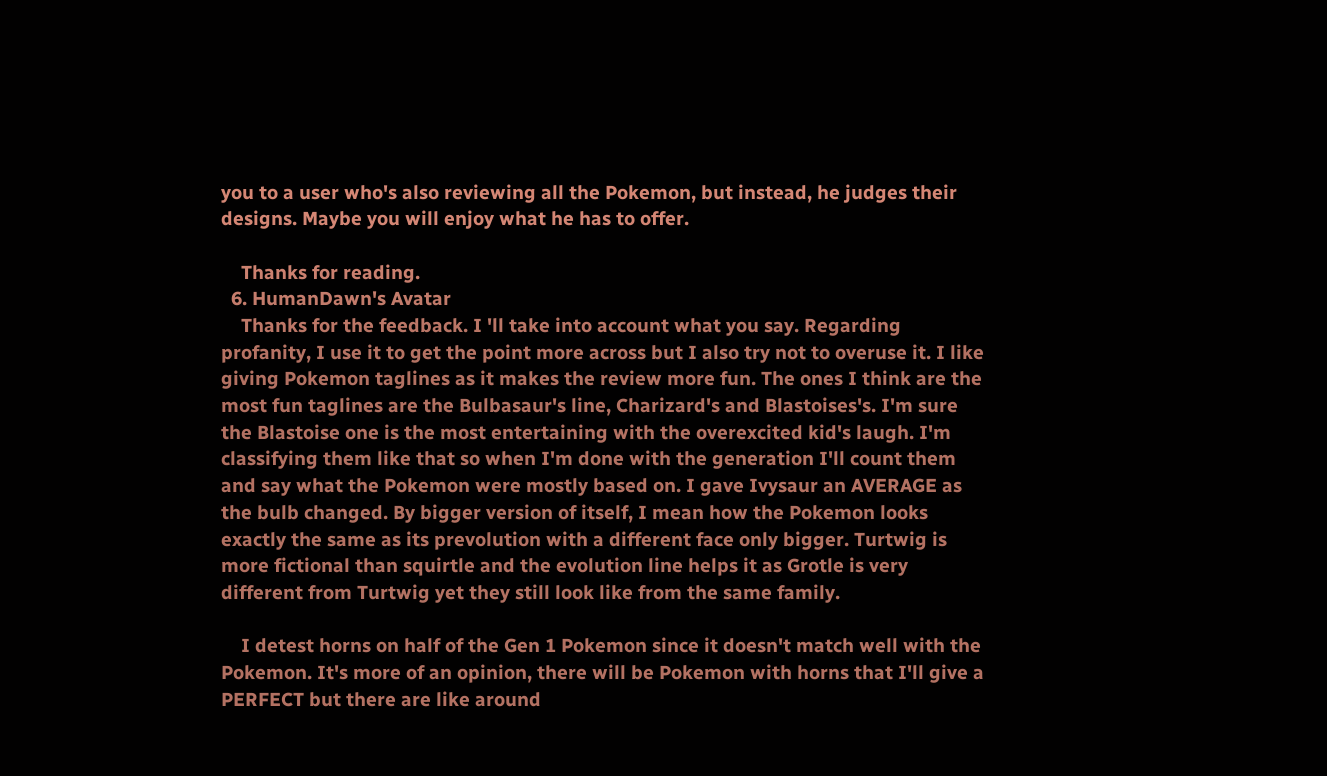you to a user who's also reviewing all the Pokemon, but instead, he judges their designs. Maybe you will enjoy what he has to offer.

    Thanks for reading.
  6. HumanDawn's Avatar
    Thanks for the feedback. I 'll take into account what you say. Regarding profanity, I use it to get the point more across but I also try not to overuse it. I like giving Pokemon taglines as it makes the review more fun. The ones I think are the most fun taglines are the Bulbasaur's line, Charizard's and Blastoises's. I'm sure the Blastoise one is the most entertaining with the overexcited kid's laugh. I'm classifying them like that so when I'm done with the generation I'll count them and say what the Pokemon were mostly based on. I gave Ivysaur an AVERAGE as the bulb changed. By bigger version of itself, I mean how the Pokemon looks exactly the same as its prevolution with a different face only bigger. Turtwig is more fictional than squirtle and the evolution line helps it as Grotle is very different from Turtwig yet they still look like from the same family.

    I detest horns on half of the Gen 1 Pokemon since it doesn't match well with the Pokemon. It's more of an opinion, there will be Pokemon with horns that I'll give a PERFECT but there are like around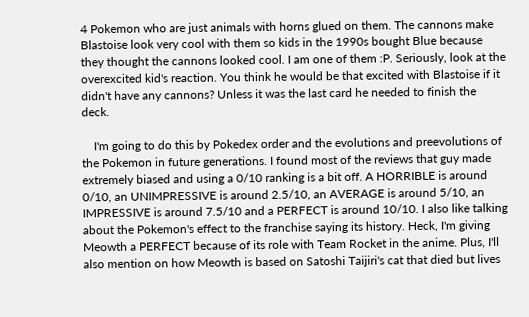4 Pokemon who are just animals with horns glued on them. The cannons make Blastoise look very cool with them so kids in the 1990s bought Blue because they thought the cannons looked cool. I am one of them :P. Seriously, look at the overexcited kid's reaction. You think he would be that excited with Blastoise if it didn't have any cannons? Unless it was the last card he needed to finish the deck.

    I'm going to do this by Pokedex order and the evolutions and preevolutions of the Pokemon in future generations. I found most of the reviews that guy made extremely biased and using a 0/10 ranking is a bit off. A HORRIBLE is around 0/10, an UNIMPRESSIVE is around 2.5/10, an AVERAGE is around 5/10, an IMPRESSIVE is around 7.5/10 and a PERFECT is around 10/10. I also like talking about the Pokemon's effect to the franchise saying its history. Heck, I'm giving Meowth a PERFECT because of its role with Team Rocket in the anime. Plus, I'll also mention on how Meowth is based on Satoshi Taijiri's cat that died but lives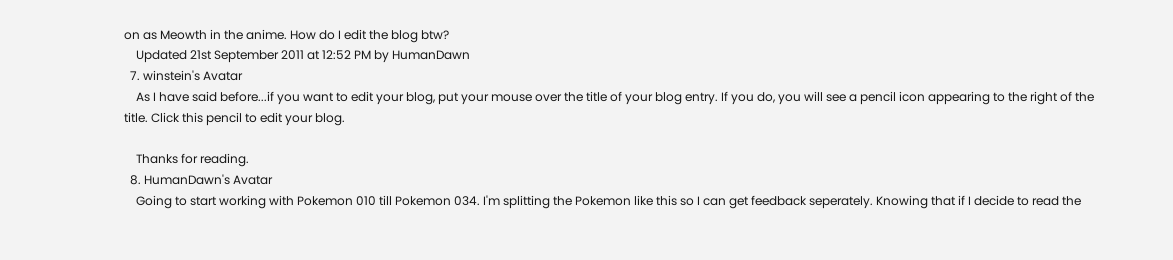on as Meowth in the anime. How do I edit the blog btw?
    Updated 21st September 2011 at 12:52 PM by HumanDawn
  7. winstein's Avatar
    As I have said before...if you want to edit your blog, put your mouse over the title of your blog entry. If you do, you will see a pencil icon appearing to the right of the title. Click this pencil to edit your blog.

    Thanks for reading.
  8. HumanDawn's Avatar
    Going to start working with Pokemon 010 till Pokemon 034. I'm splitting the Pokemon like this so I can get feedback seperately. Knowing that if I decide to read the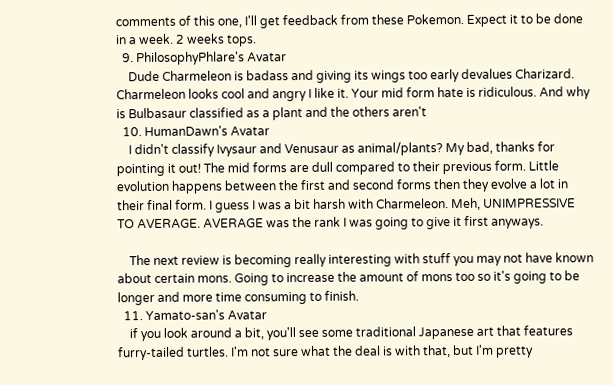comments of this one, I'll get feedback from these Pokemon. Expect it to be done in a week. 2 weeks tops.
  9. PhilosophyPhlare's Avatar
    Dude Charmeleon is badass and giving its wings too early devalues Charizard. Charmeleon looks cool and angry I like it. Your mid form hate is ridiculous. And why is Bulbasaur classified as a plant and the others aren't
  10. HumanDawn's Avatar
    I didn't classify Ivysaur and Venusaur as animal/plants? My bad, thanks for pointing it out! The mid forms are dull compared to their previous form. Little evolution happens between the first and second forms then they evolve a lot in their final form. I guess I was a bit harsh with Charmeleon. Meh, UNIMPRESSIVE TO AVERAGE. AVERAGE was the rank I was going to give it first anyways.

    The next review is becoming really interesting with stuff you may not have known about certain mons. Going to increase the amount of mons too so it's going to be longer and more time consuming to finish.
  11. Yamato-san's Avatar
    if you look around a bit, you'll see some traditional Japanese art that features furry-tailed turtles. I'm not sure what the deal is with that, but I'm pretty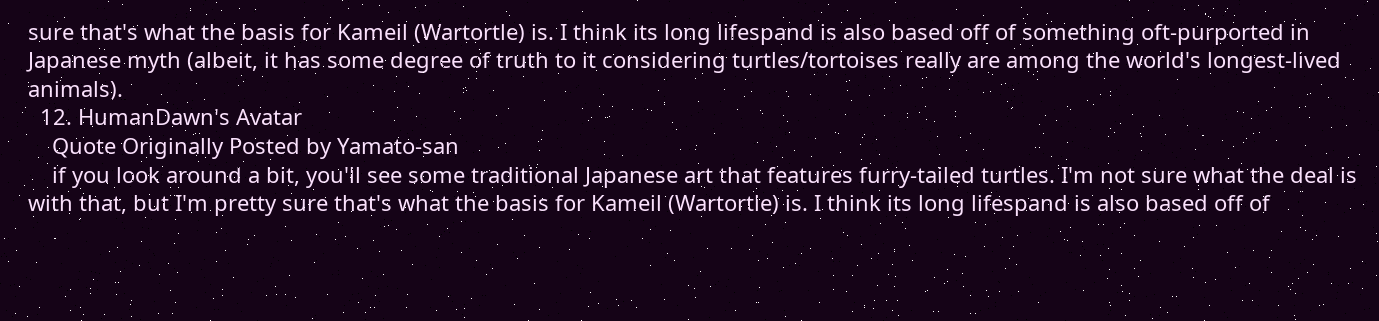sure that's what the basis for Kameil (Wartortle) is. I think its long lifespand is also based off of something oft-purported in Japanese myth (albeit, it has some degree of truth to it considering turtles/tortoises really are among the world's longest-lived animals).
  12. HumanDawn's Avatar
    Quote Originally Posted by Yamato-san
    if you look around a bit, you'll see some traditional Japanese art that features furry-tailed turtles. I'm not sure what the deal is with that, but I'm pretty sure that's what the basis for Kameil (Wartortle) is. I think its long lifespand is also based off of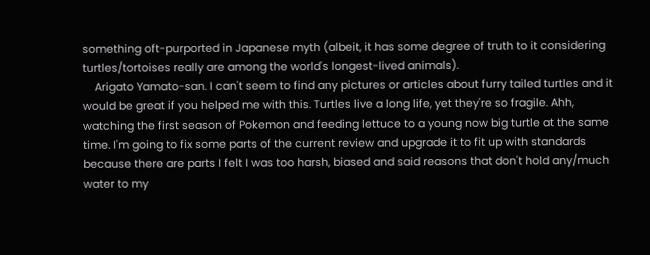something oft-purported in Japanese myth (albeit, it has some degree of truth to it considering turtles/tortoises really are among the world's longest-lived animals).
    Arigato Yamato-san. I can't seem to find any pictures or articles about furry tailed turtles and it would be great if you helped me with this. Turtles live a long life, yet they're so fragile. Ahh, watching the first season of Pokemon and feeding lettuce to a young now big turtle at the same time. I'm going to fix some parts of the current review and upgrade it to fit up with standards because there are parts I felt I was too harsh, biased and said reasons that don't hold any/much water to my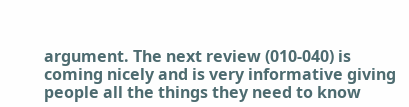argument. The next review (010-040) is coming nicely and is very informative giving people all the things they need to know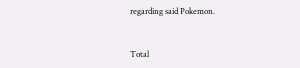regarding said Pokemon.


Total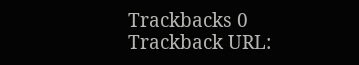Trackbacks 0
Trackback URL: